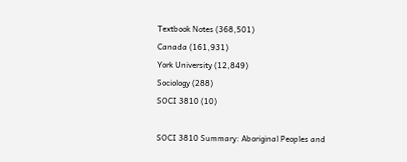Textbook Notes (368,501)
Canada (161,931)
York University (12,849)
Sociology (288)
SOCI 3810 (10)

SOCI 3810 Summary: Aboriginal Peoples and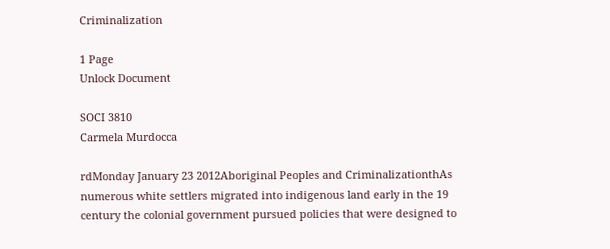Criminalization

1 Page
Unlock Document

SOCI 3810
Carmela Murdocca

rdMonday January 23 2012Aboriginal Peoples and CriminalizationthAs numerous white settlers migrated into indigenous land early in the 19 century the colonial government pursued policies that were designed to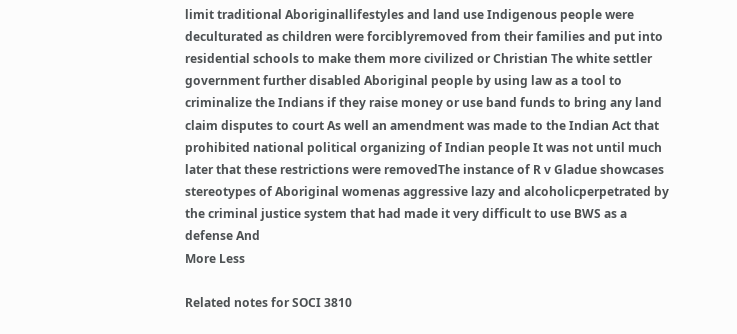limit traditional Aboriginallifestyles and land use Indigenous people were deculturated as children were forciblyremoved from their families and put into residential schools to make them more civilized or Christian The white settler government further disabled Aboriginal people by using law as a tool to criminalize the Indians if they raise money or use band funds to bring any land claim disputes to court As well an amendment was made to the Indian Act that prohibited national political organizing of Indian people It was not until much later that these restrictions were removedThe instance of R v Gladue showcases stereotypes of Aboriginal womenas aggressive lazy and alcoholicperpetrated by the criminal justice system that had made it very difficult to use BWS as a defense And
More Less

Related notes for SOCI 3810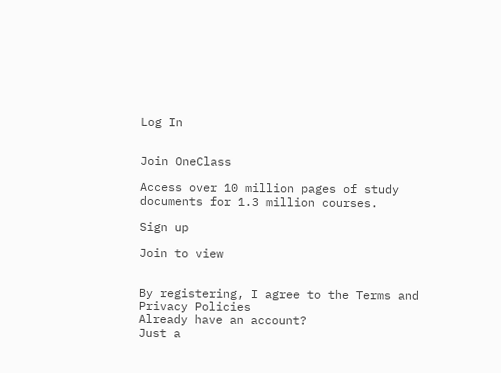Log In


Join OneClass

Access over 10 million pages of study
documents for 1.3 million courses.

Sign up

Join to view


By registering, I agree to the Terms and Privacy Policies
Already have an account?
Just a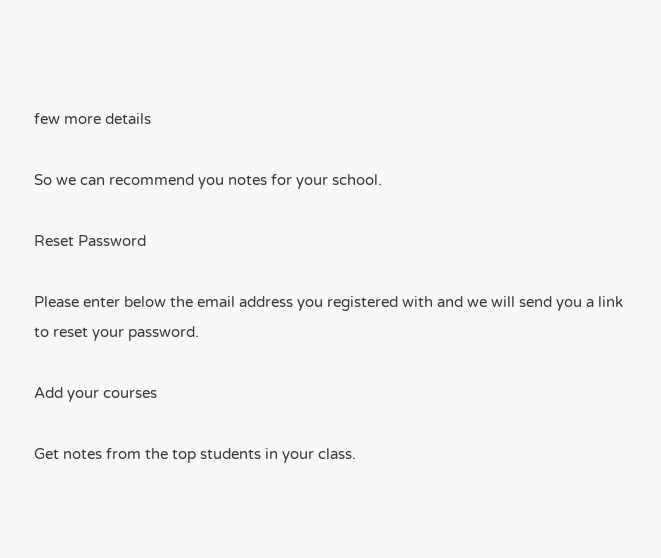few more details

So we can recommend you notes for your school.

Reset Password

Please enter below the email address you registered with and we will send you a link to reset your password.

Add your courses

Get notes from the top students in your class.